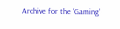Archive for the ‘Gaming’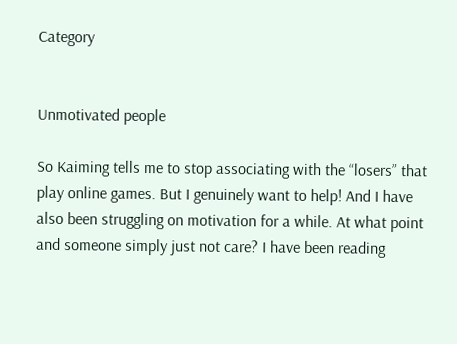Category


Unmotivated people

So Kaiming tells me to stop associating with the “losers” that play online games. But I genuinely want to help! And I have also been struggling on motivation for a while. At what point and someone simply just not care? I have been reading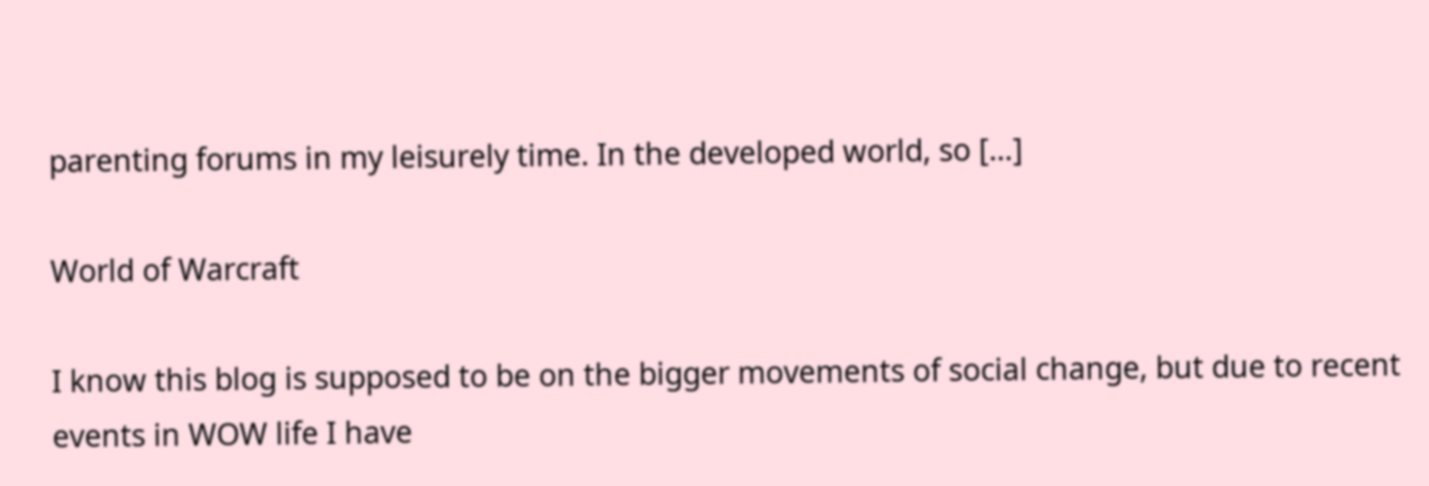parenting forums in my leisurely time. In the developed world, so […]

World of Warcraft

I know this blog is supposed to be on the bigger movements of social change, but due to recent events in WOW life I have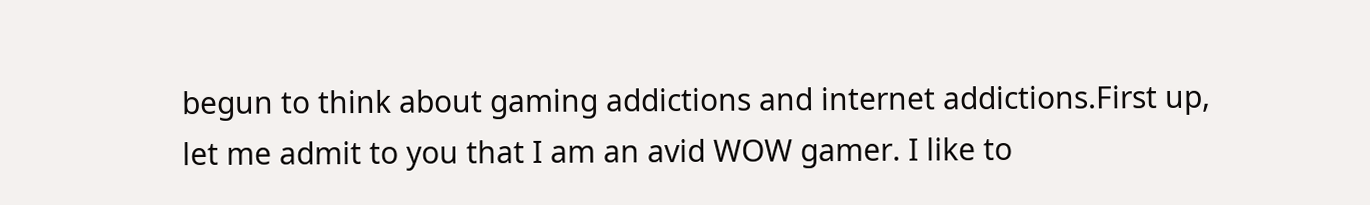begun to think about gaming addictions and internet addictions.First up, let me admit to you that I am an avid WOW gamer. I like to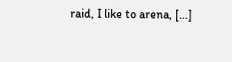raid, I like to arena, […]